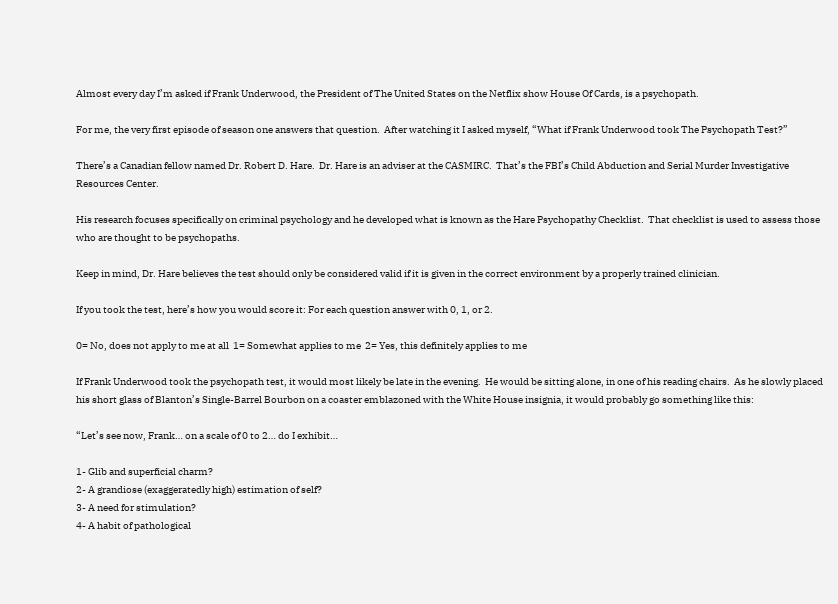Almost every day I’m asked if Frank Underwood, the President of The United States on the Netflix show House Of Cards, is a psychopath.

For me, the very first episode of season one answers that question.  After watching it I asked myself, “What if Frank Underwood took The Psychopath Test?”

There’s a Canadian fellow named Dr. Robert D. Hare.  Dr. Hare is an adviser at the CASMIRC.  That’s the FBI’s Child Abduction and Serial Murder Investigative Resources Center.

His research focuses specifically on criminal psychology and he developed what is known as the Hare Psychopathy Checklist.  That checklist is used to assess those who are thought to be psychopaths.

Keep in mind, Dr. Hare believes the test should only be considered valid if it is given in the correct environment by a properly trained clinician.

If you took the test, here’s how you would score it: For each question answer with 0, 1, or 2.

0= No, does not apply to me at all  1= Somewhat applies to me  2= Yes, this definitely applies to me

If Frank Underwood took the psychopath test, it would most likely be late in the evening.  He would be sitting alone, in one of his reading chairs.  As he slowly placed his short glass of Blanton’s Single-Barrel Bourbon on a coaster emblazoned with the White House insignia, it would probably go something like this:

“Let’s see now, Frank… on a scale of 0 to 2… do I exhibit…

1- Glib and superficial charm?
2- A grandiose (exaggeratedly high) estimation of self?
3- A need for stimulation?
4- A habit of pathological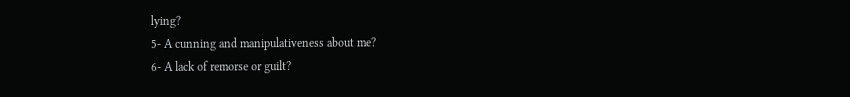lying?
5- A cunning and manipulativeness about me?
6- A lack of remorse or guilt?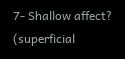7- Shallow affect? (superficial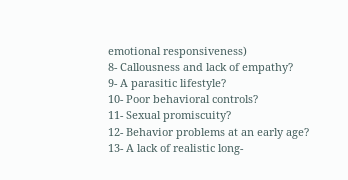emotional responsiveness)
8- Callousness and lack of empathy?
9- A parasitic lifestyle?
10- Poor behavioral controls?
11- Sexual promiscuity?
12- Behavior problems at an early age?
13- A lack of realistic long-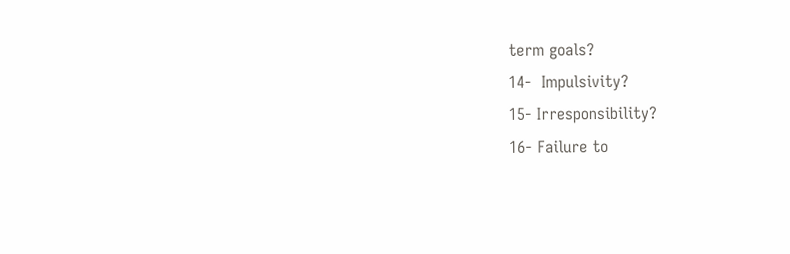term goals?
14-  Impulsivity?
15- Irresponsibility?
16- Failure to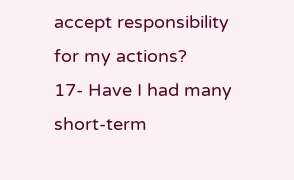accept responsibility for my actions?
17- Have I had many short-term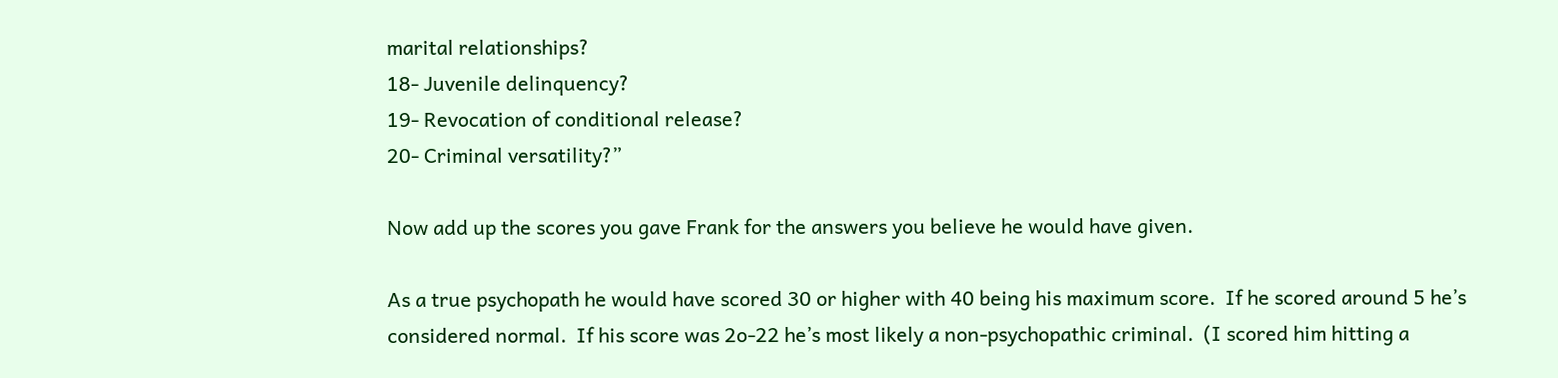marital relationships?
18- Juvenile delinquency?
19- Revocation of conditional release?
20- Criminal versatility?”

Now add up the scores you gave Frank for the answers you believe he would have given.

As a true psychopath he would have scored 30 or higher with 40 being his maximum score.  If he scored around 5 he’s considered normal.  If his score was 2o-22 he’s most likely a non-psychopathic criminal.  (I scored him hitting a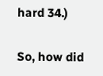hard 34.)

So, how did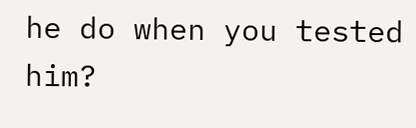he do when you tested him?